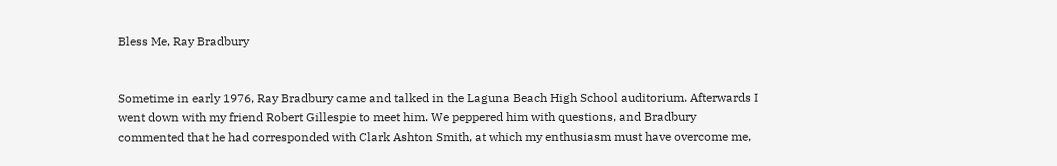Bless Me, Ray Bradbury


Sometime in early 1976, Ray Bradbury came and talked in the Laguna Beach High School auditorium. Afterwards I went down with my friend Robert Gillespie to meet him. We peppered him with questions, and Bradbury commented that he had corresponded with Clark Ashton Smith, at which my enthusiasm must have overcome me,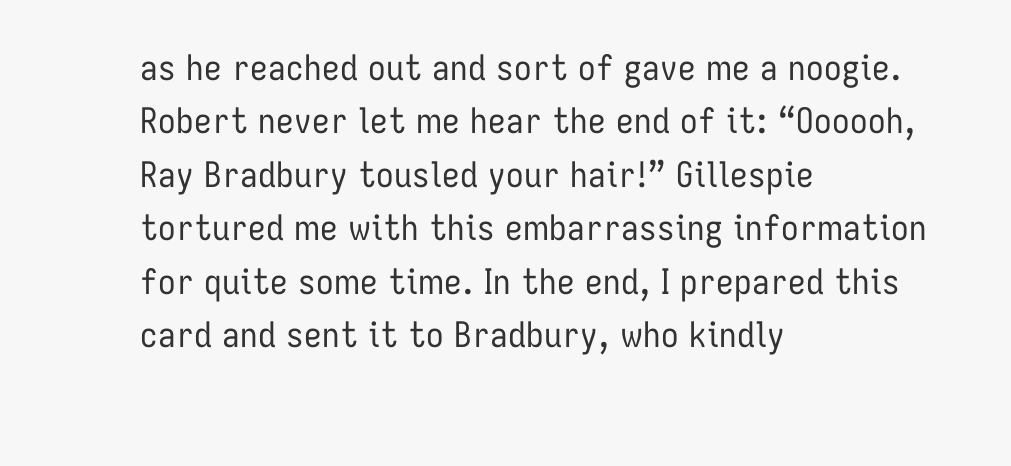as he reached out and sort of gave me a noogie. Robert never let me hear the end of it: “Oooooh, Ray Bradbury tousled your hair!” Gillespie tortured me with this embarrassing information for quite some time. In the end, I prepared this card and sent it to Bradbury, who kindly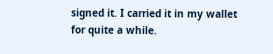signed it. I carried it in my wallet for quite a while.